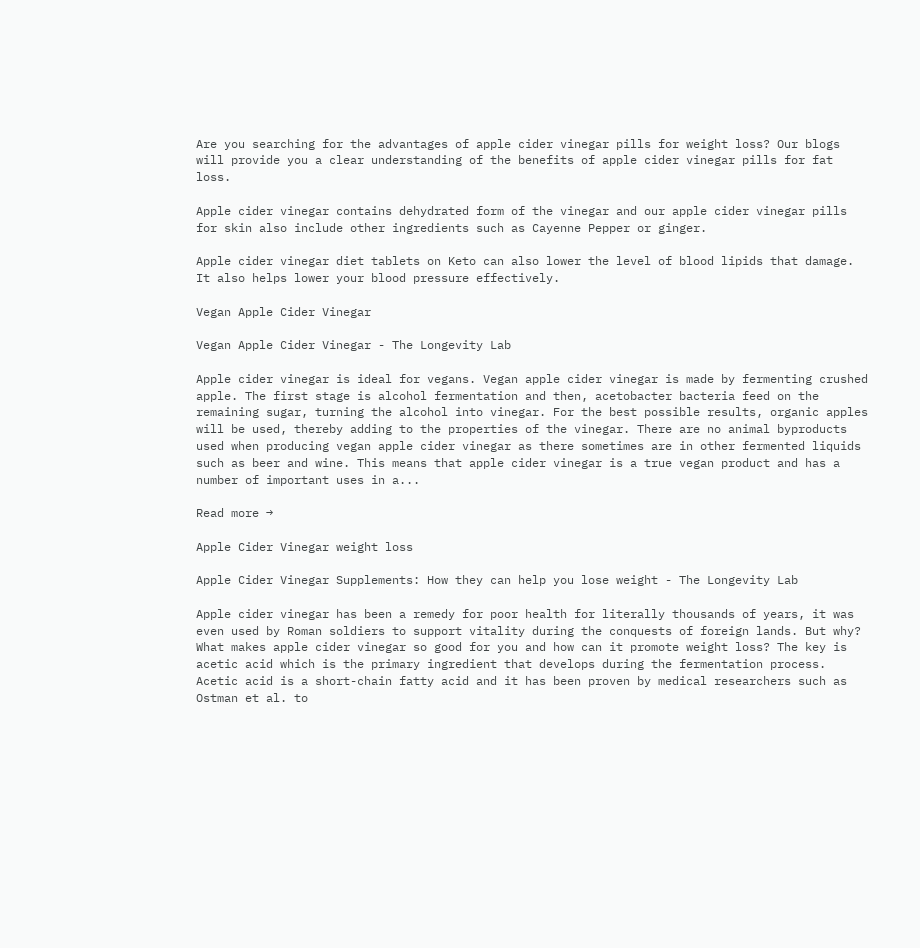Are you searching for the advantages of apple cider vinegar pills for weight loss? Our blogs will provide you a clear understanding of the benefits of apple cider vinegar pills for fat loss.

Apple cider vinegar contains dehydrated form of the vinegar and our apple cider vinegar pills for skin also include other ingredients such as Cayenne Pepper or ginger.

Apple cider vinegar diet tablets on Keto can also lower the level of blood lipids that damage. It also helps lower your blood pressure effectively.

Vegan Apple Cider Vinegar

Vegan Apple Cider Vinegar - The Longevity Lab

Apple cider vinegar is ideal for vegans. Vegan apple cider vinegar is made by fermenting crushed apple. The first stage is alcohol fermentation and then, acetobacter bacteria feed on the remaining sugar, turning the alcohol into vinegar. For the best possible results, organic apples will be used, thereby adding to the properties of the vinegar. There are no animal byproducts used when producing vegan apple cider vinegar as there sometimes are in other fermented liquids such as beer and wine. This means that apple cider vinegar is a true vegan product and has a number of important uses in a...

Read more →

Apple Cider Vinegar weight loss

Apple Cider Vinegar Supplements: How they can help you lose weight - The Longevity Lab

Apple cider vinegar has been a remedy for poor health for literally thousands of years, it was even used by Roman soldiers to support vitality during the conquests of foreign lands. But why? What makes apple cider vinegar so good for you and how can it promote weight loss? The key is acetic acid which is the primary ingredient that develops during the fermentation process. Acetic acid is a short-chain fatty acid and it has been proven by medical researchers such as Ostman et al. to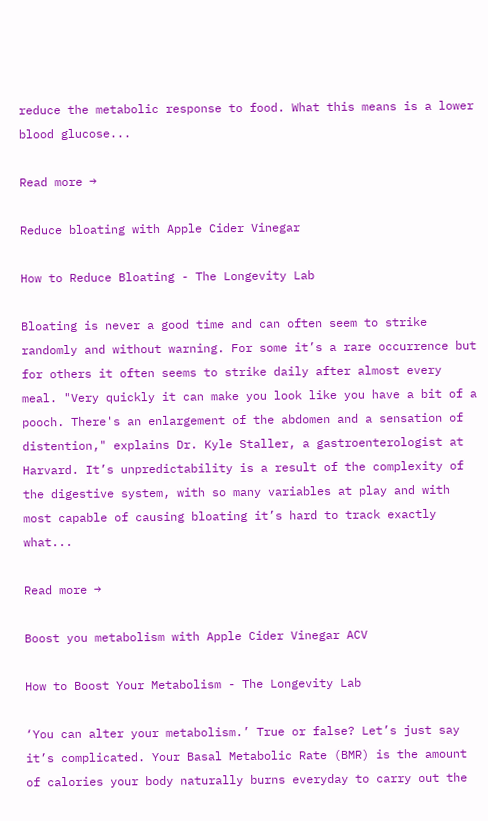reduce the metabolic response to food. What this means is a lower blood glucose...

Read more →

Reduce bloating with Apple Cider Vinegar

How to Reduce Bloating - The Longevity Lab

Bloating is never a good time and can often seem to strike randomly and without warning. For some it’s a rare occurrence but for others it often seems to strike daily after almost every meal. "Very quickly it can make you look like you have a bit of a pooch. There's an enlargement of the abdomen and a sensation of distention," explains Dr. Kyle Staller, a gastroenterologist at Harvard. It’s unpredictability is a result of the complexity of the digestive system, with so many variables at play and with most capable of causing bloating it’s hard to track exactly what...

Read more →

Boost you metabolism with Apple Cider Vinegar ACV

How to Boost Your Metabolism - The Longevity Lab

‘You can alter your metabolism.’ True or false? Let’s just say it’s complicated. Your Basal Metabolic Rate (BMR) is the amount of calories your body naturally burns everyday to carry out the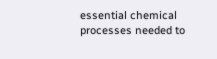essential chemical processes needed to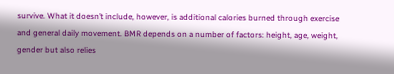survive. What it doesn’t include, however, is additional calories burned through exercise and general daily movement. BMR depends on a number of factors: height, age, weight, gender but also relies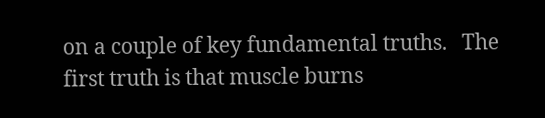on a couple of key fundamental truths.   The first truth is that muscle burns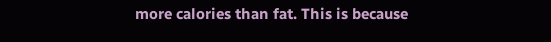more calories than fat. This is because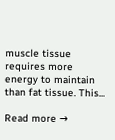muscle tissue requires more energy to maintain than fat tissue. This...

Read more →